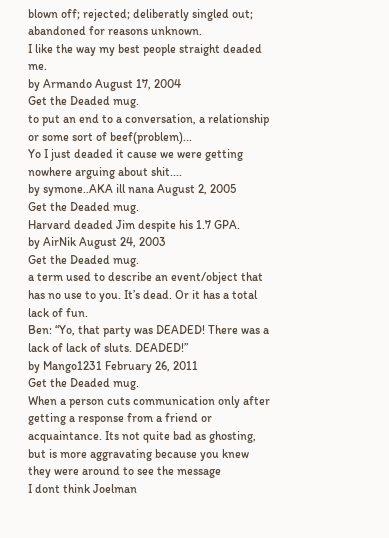blown off; rejected; deliberatly singled out; abandoned for reasons unknown.
I like the way my best people straight deaded me.
by Armando August 17, 2004
Get the Deaded mug.
to put an end to a conversation, a relationship or some sort of beef(problem)...
Yo I just deaded it cause we were getting nowhere arguing about shit....
by symone..AKA ill nana August 2, 2005
Get the Deaded mug.
Harvard deaded Jim despite his 1.7 GPA.
by AirNik August 24, 2003
Get the Deaded mug.
a term used to describe an event/object that has no use to you. It’s dead. Or it has a total lack of fun.
Ben: “Yo, that party was DEADED! There was a lack of lack of sluts. DEADED!”
by Mango1231 February 26, 2011
Get the Deaded mug.
When a person cuts communication only after getting a response from a friend or acquaintance. Its not quite bad as ghosting, but is more aggravating because you knew they were around to see the message
I dont think Joelman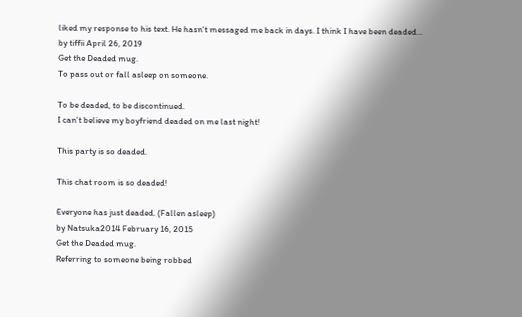liked my response to his text. He hasn't messaged me back in days. I think I have been deaded...
by tiffii April 26, 2019
Get the Deaded mug.
To pass out or fall asleep on someone.

To be deaded, to be discontinued.
I can't believe my boyfriend deaded on me last night!

This party is so deaded.

This chat room is so deaded!

Everyone has just deaded. (Fallen asleep)
by Natsuka2014 February 16, 2015
Get the Deaded mug.
Referring to someone being robbed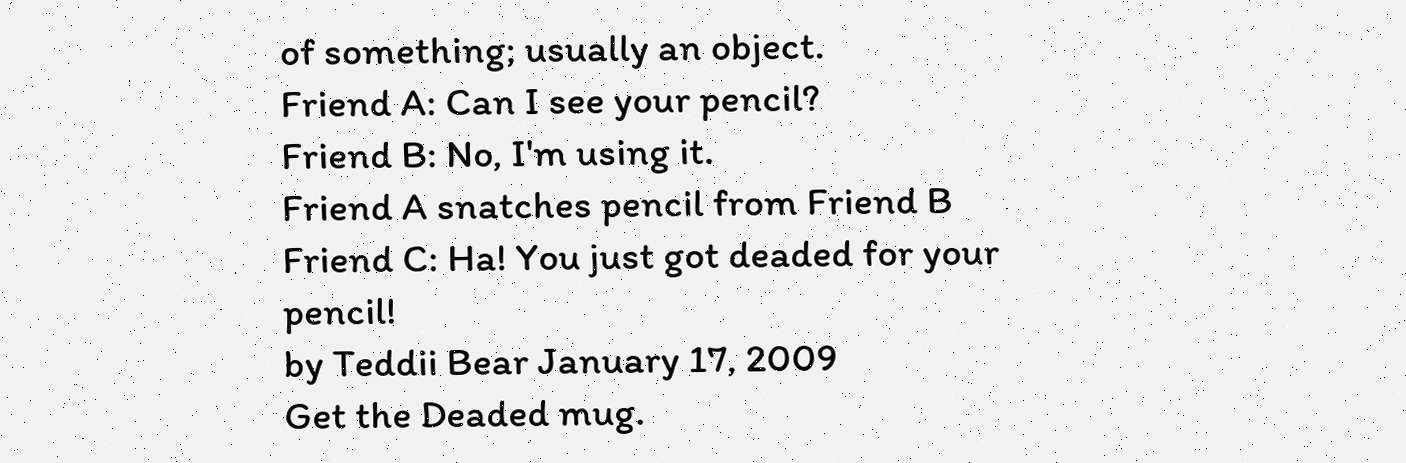of something; usually an object.
Friend A: Can I see your pencil?
Friend B: No, I'm using it.
Friend A snatches pencil from Friend B
Friend C: Ha! You just got deaded for your pencil!
by Teddii Bear January 17, 2009
Get the Deaded mug.